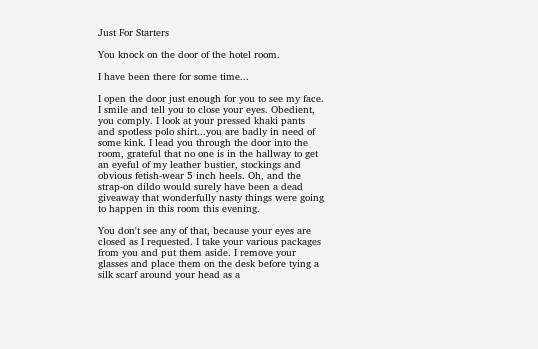Just For Starters

You knock on the door of the hotel room.

I have been there for some time...

I open the door just enough for you to see my face. I smile and tell you to close your eyes. Obedient, you comply. I look at your pressed khaki pants and spotless polo shirt...you are badly in need of some kink. I lead you through the door into the room, grateful that no one is in the hallway to get an eyeful of my leather bustier, stockings and obvious fetish-wear 5 inch heels. Oh, and the strap-on dildo would surely have been a dead giveaway that wonderfully nasty things were going to happen in this room this evening.

You don't see any of that, because your eyes are closed as I requested. I take your various packages from you and put them aside. I remove your glasses and place them on the desk before tying a silk scarf around your head as a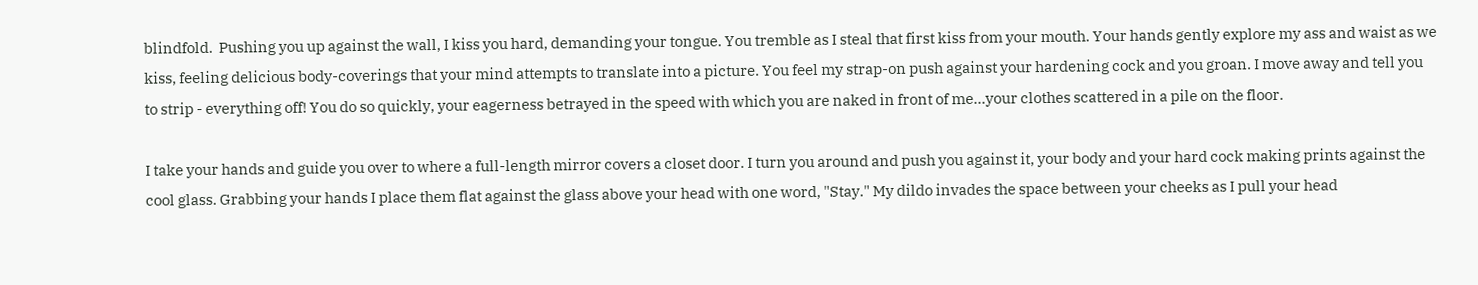blindfold.  Pushing you up against the wall, I kiss you hard, demanding your tongue. You tremble as I steal that first kiss from your mouth. Your hands gently explore my ass and waist as we kiss, feeling delicious body-coverings that your mind attempts to translate into a picture. You feel my strap-on push against your hardening cock and you groan. I move away and tell you to strip - everything off! You do so quickly, your eagerness betrayed in the speed with which you are naked in front of me...your clothes scattered in a pile on the floor.

I take your hands and guide you over to where a full-length mirror covers a closet door. I turn you around and push you against it, your body and your hard cock making prints against the cool glass. Grabbing your hands I place them flat against the glass above your head with one word, "Stay." My dildo invades the space between your cheeks as I pull your head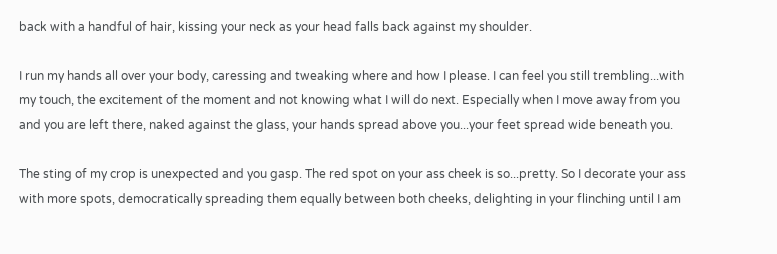back with a handful of hair, kissing your neck as your head falls back against my shoulder.

I run my hands all over your body, caressing and tweaking where and how I please. I can feel you still trembling...with my touch, the excitement of the moment and not knowing what I will do next. Especially when I move away from you and you are left there, naked against the glass, your hands spread above you...your feet spread wide beneath you.

The sting of my crop is unexpected and you gasp. The red spot on your ass cheek is so...pretty. So I decorate your ass with more spots, democratically spreading them equally between both cheeks, delighting in your flinching until I am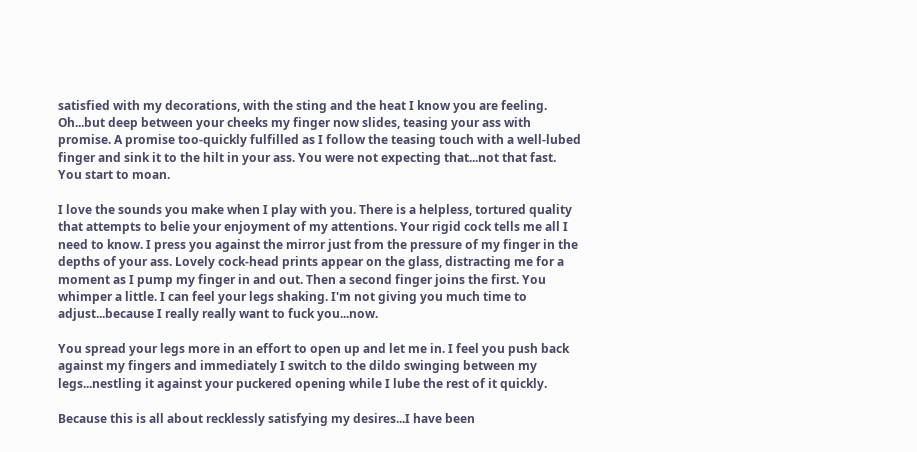satisfied with my decorations, with the sting and the heat I know you are feeling. Oh...but deep between your cheeks my finger now slides, teasing your ass with promise. A promise too-quickly fulfilled as I follow the teasing touch with a well-lubed finger and sink it to the hilt in your ass. You were not expecting that...not that fast. You start to moan.

I love the sounds you make when I play with you. There is a helpless, tortured quality that attempts to belie your enjoyment of my attentions. Your rigid cock tells me all I need to know. I press you against the mirror just from the pressure of my finger in the depths of your ass. Lovely cock-head prints appear on the glass, distracting me for a moment as I pump my finger in and out. Then a second finger joins the first. You whimper a little. I can feel your legs shaking. I'm not giving you much time to adjust...because I really really want to fuck you...now.

You spread your legs more in an effort to open up and let me in. I feel you push back against my fingers and immediately I switch to the dildo swinging between my legs...nestling it against your puckered opening while I lube the rest of it quickly.

Because this is all about recklessly satisfying my desires...I have been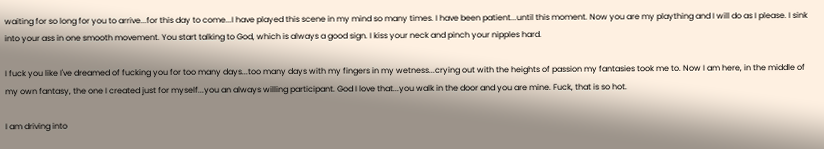waiting for so long for you to arrive...for this day to come...I have played this scene in my mind so many times. I have been patient...until this moment. Now you are my plaything and I will do as I please. I sink into your ass in one smooth movement. You start talking to God, which is always a good sign. I kiss your neck and pinch your nipples hard.

I fuck you like I've dreamed of fucking you for too many days...too many days with my fingers in my wetness...crying out with the heights of passion my fantasies took me to. Now I am here, in the middle of my own fantasy, the one I created just for myself...you an always willing participant. God I love that...you walk in the door and you are mine. Fuck, that is so hot.

I am driving into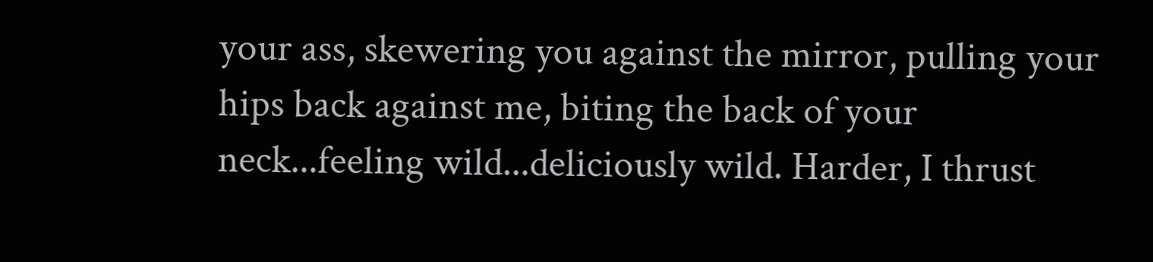your ass, skewering you against the mirror, pulling your hips back against me, biting the back of your neck...feeling wild...deliciously wild. Harder, I thrust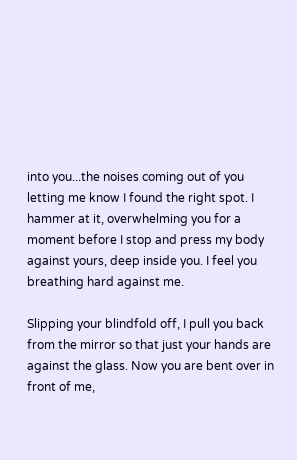into you...the noises coming out of you letting me know I found the right spot. I hammer at it, overwhelming you for a moment before I stop and press my body against yours, deep inside you. I feel you breathing hard against me.

Slipping your blindfold off, I pull you back from the mirror so that just your hands are against the glass. Now you are bent over in front of me,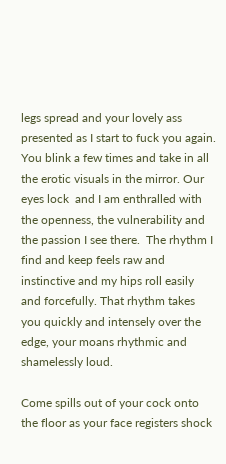legs spread and your lovely ass presented as I start to fuck you again. You blink a few times and take in all the erotic visuals in the mirror. Our eyes lock  and I am enthralled with the openness, the vulnerability and the passion I see there.  The rhythm I find and keep feels raw and instinctive and my hips roll easily and forcefully. That rhythm takes you quickly and intensely over the edge, your moans rhythmic and shamelessly loud.

Come spills out of your cock onto the floor as your face registers shock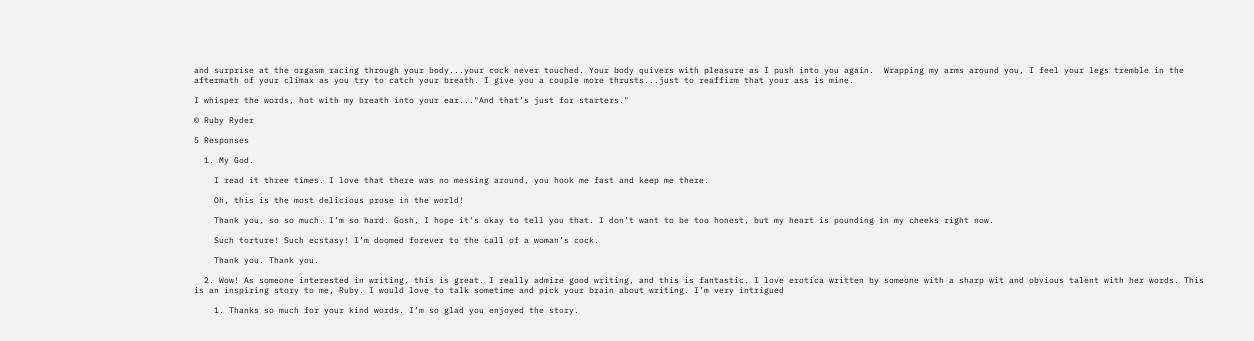and surprise at the orgasm racing through your body...your cock never touched. Your body quivers with pleasure as I push into you again.  Wrapping my arms around you, I feel your legs tremble in the aftermath of your climax as you try to catch your breath. I give you a couple more thrusts...just to reaffirm that your ass is mine.

I whisper the words, hot with my breath into your ear..."And that's just for starters."

© Ruby Ryder

5 Responses

  1. My God.

    I read it three times. I love that there was no messing around, you hook me fast and keep me there.

    Oh, this is the most delicious prose in the world!

    Thank you, so so much. I’m so hard. Gosh, I hope it’s okay to tell you that. I don’t want to be too honest, but my heart is pounding in my cheeks right now.

    Such torture! Such ecstasy! I’m doomed forever to the call of a woman’s cock.

    Thank you. Thank you.

  2. Wow! As someone interested in writing, this is great. I really admire good writing, and this is fantastic. I love erotica written by someone with a sharp wit and obvious talent with her words. This is an inspiring story to me, Ruby. I would love to talk sometime and pick your brain about writing. I’m very intrigued

    1. Thanks so much for your kind words. I’m so glad you enjoyed the story.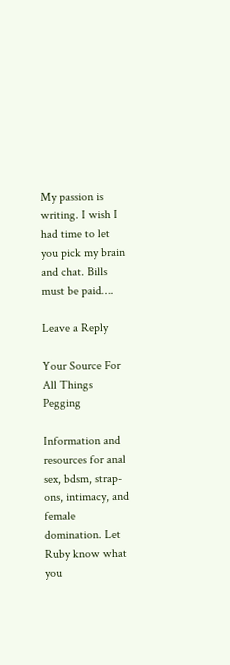My passion is writing. I wish I had time to let you pick my brain and chat. Bills must be paid….

Leave a Reply

Your Source For All Things Pegging

Information and resources for anal sex, bdsm, strap-ons, intimacy, and female domination. Let Ruby know what you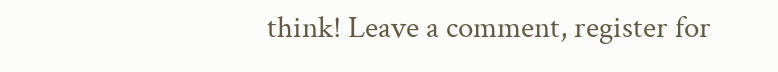think! Leave a comment, register for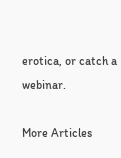erotica, or catch a webinar.

More Articles